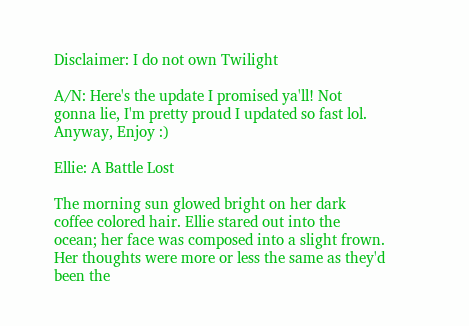Disclaimer: I do not own Twilight

A/N: Here's the update I promised ya'll! Not gonna lie, I'm pretty proud I updated so fast lol. Anyway, Enjoy :)

Ellie: A Battle Lost

The morning sun glowed bright on her dark coffee colored hair. Ellie stared out into the ocean; her face was composed into a slight frown. Her thoughts were more or less the same as they'd been the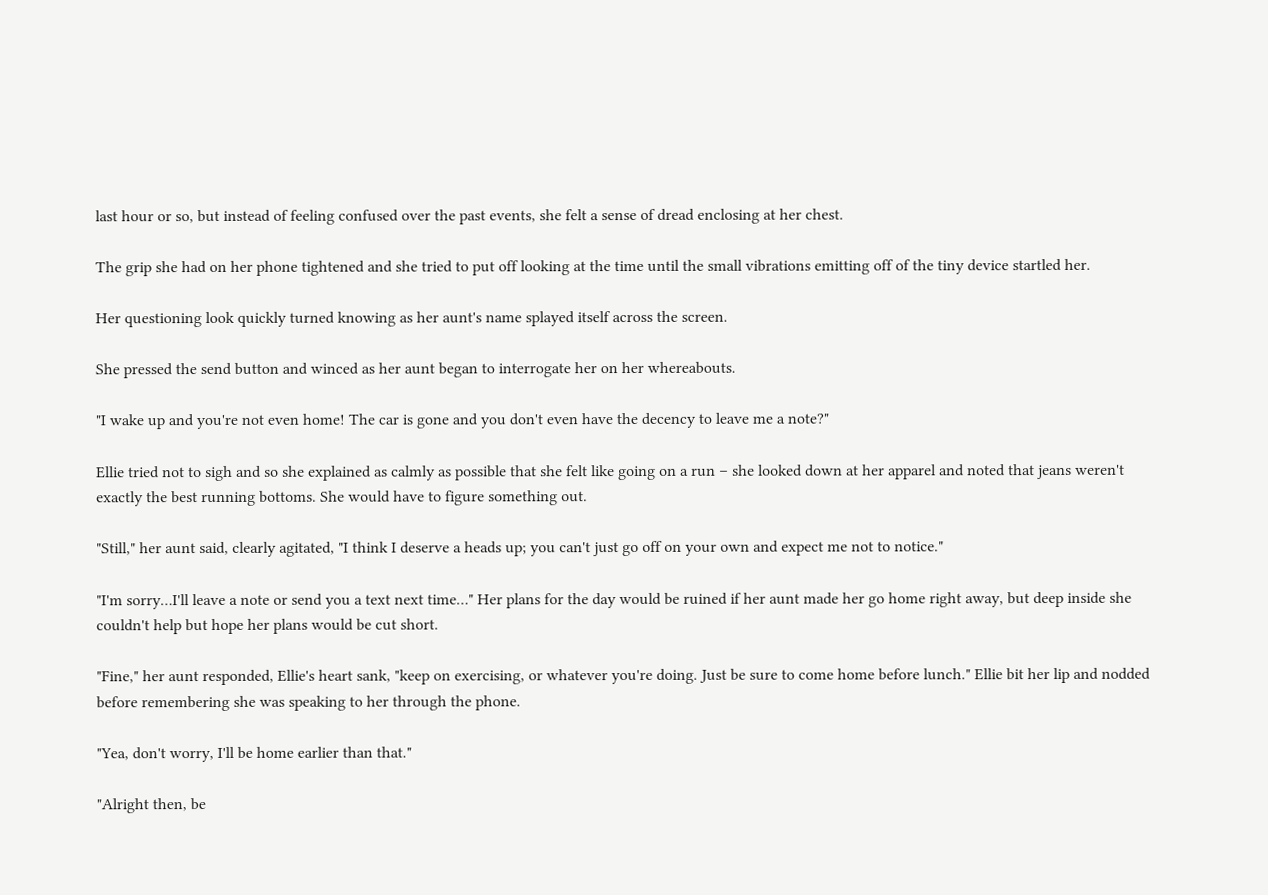last hour or so, but instead of feeling confused over the past events, she felt a sense of dread enclosing at her chest.

The grip she had on her phone tightened and she tried to put off looking at the time until the small vibrations emitting off of the tiny device startled her.

Her questioning look quickly turned knowing as her aunt's name splayed itself across the screen.

She pressed the send button and winced as her aunt began to interrogate her on her whereabouts.

"I wake up and you're not even home! The car is gone and you don't even have the decency to leave me a note?"

Ellie tried not to sigh and so she explained as calmly as possible that she felt like going on a run – she looked down at her apparel and noted that jeans weren't exactly the best running bottoms. She would have to figure something out.

"Still," her aunt said, clearly agitated, "I think I deserve a heads up; you can't just go off on your own and expect me not to notice."

"I'm sorry…I'll leave a note or send you a text next time…" Her plans for the day would be ruined if her aunt made her go home right away, but deep inside she couldn't help but hope her plans would be cut short.

"Fine," her aunt responded, Ellie's heart sank, "keep on exercising, or whatever you're doing. Just be sure to come home before lunch." Ellie bit her lip and nodded before remembering she was speaking to her through the phone.

"Yea, don't worry, I'll be home earlier than that."

"Alright then, be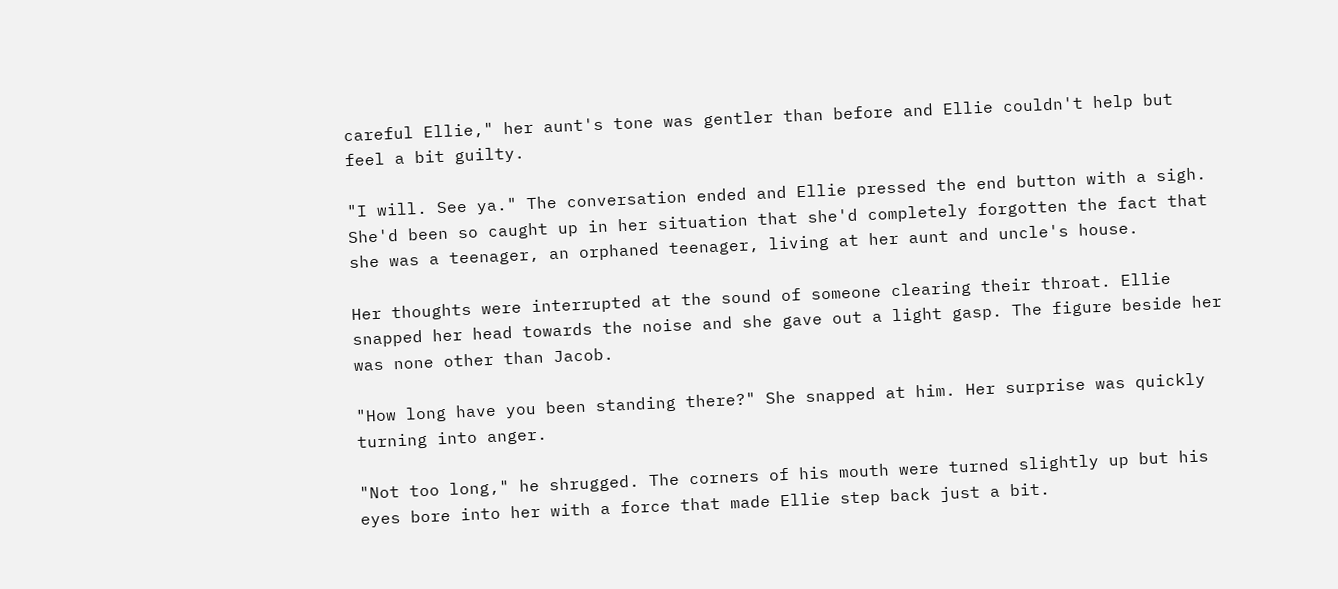careful Ellie," her aunt's tone was gentler than before and Ellie couldn't help but feel a bit guilty.

"I will. See ya." The conversation ended and Ellie pressed the end button with a sigh. She'd been so caught up in her situation that she'd completely forgotten the fact that she was a teenager, an orphaned teenager, living at her aunt and uncle's house.

Her thoughts were interrupted at the sound of someone clearing their throat. Ellie snapped her head towards the noise and she gave out a light gasp. The figure beside her was none other than Jacob.

"How long have you been standing there?" She snapped at him. Her surprise was quickly turning into anger.

"Not too long," he shrugged. The corners of his mouth were turned slightly up but his eyes bore into her with a force that made Ellie step back just a bit.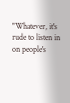"Whatever, it's rude to listen in on people's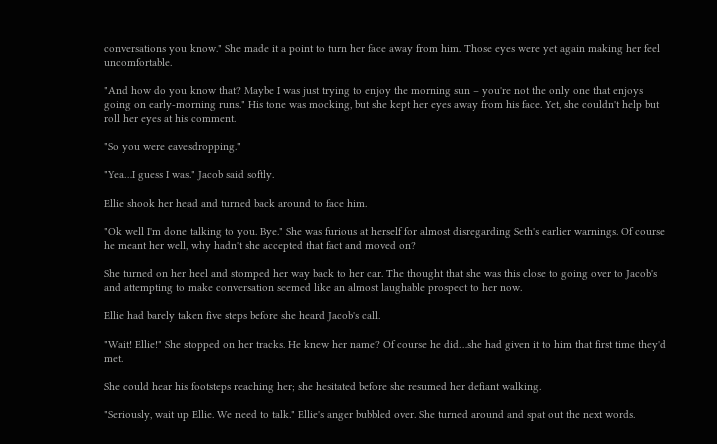conversations you know." She made it a point to turn her face away from him. Those eyes were yet again making her feel uncomfortable.

"And how do you know that? Maybe I was just trying to enjoy the morning sun – you're not the only one that enjoys going on early-morning runs." His tone was mocking, but she kept her eyes away from his face. Yet, she couldn't help but roll her eyes at his comment.

"So you were eavesdropping."

"Yea…I guess I was." Jacob said softly.

Ellie shook her head and turned back around to face him.

"Ok well I'm done talking to you. Bye." She was furious at herself for almost disregarding Seth's earlier warnings. Of course he meant her well, why hadn't she accepted that fact and moved on?

She turned on her heel and stomped her way back to her car. The thought that she was this close to going over to Jacob's and attempting to make conversation seemed like an almost laughable prospect to her now.

Ellie had barely taken five steps before she heard Jacob's call.

"Wait! Ellie!" She stopped on her tracks. He knew her name? Of course he did…she had given it to him that first time they'd met.

She could hear his footsteps reaching her; she hesitated before she resumed her defiant walking.

"Seriously, wait up Ellie. We need to talk." Ellie's anger bubbled over. She turned around and spat out the next words.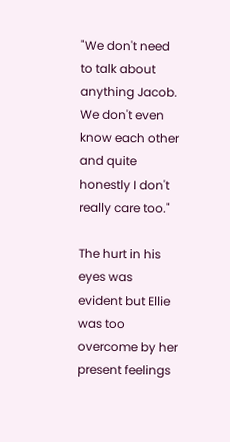"We don't need to talk about anything Jacob. We don't even know each other and quite honestly I don't really care too."

The hurt in his eyes was evident but Ellie was too overcome by her present feelings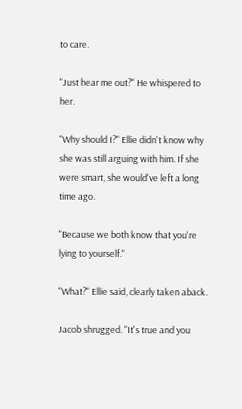to care.

"Just hear me out?" He whispered to her.

"Why should I?" Ellie didn't know why she was still arguing with him. If she were smart, she would've left a long time ago.

"Because we both know that you're lying to yourself."

"What?" Ellie said, clearly taken aback.

Jacob shrugged. "It's true and you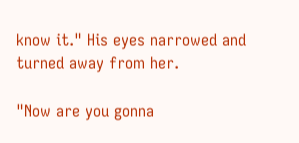know it." His eyes narrowed and turned away from her.

"Now are you gonna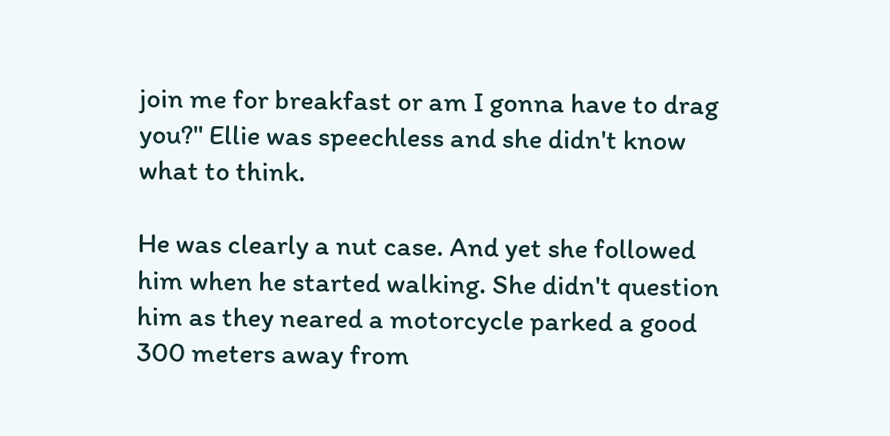join me for breakfast or am I gonna have to drag you?" Ellie was speechless and she didn't know what to think.

He was clearly a nut case. And yet she followed him when he started walking. She didn't question him as they neared a motorcycle parked a good 300 meters away from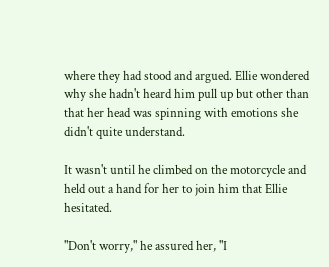where they had stood and argued. Ellie wondered why she hadn't heard him pull up but other than that her head was spinning with emotions she didn't quite understand.

It wasn't until he climbed on the motorcycle and held out a hand for her to join him that Ellie hesitated.

"Don't worry," he assured her, "I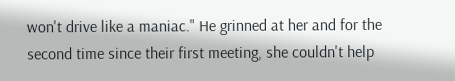won't drive like a maniac." He grinned at her and for the second time since their first meeting, she couldn't help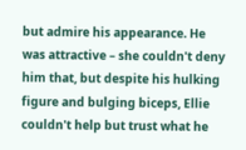but admire his appearance. He was attractive – she couldn't deny him that, but despite his hulking figure and bulging biceps, Ellie couldn't help but trust what he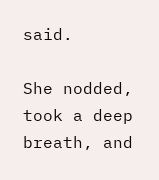said.

She nodded, took a deep breath, and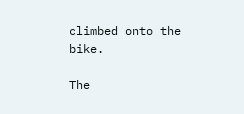climbed onto the bike.

The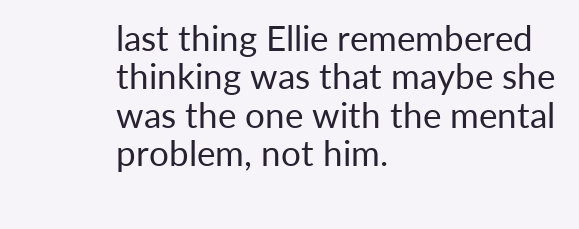last thing Ellie remembered thinking was that maybe she was the one with the mental problem, not him.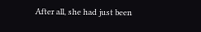After all, she had just been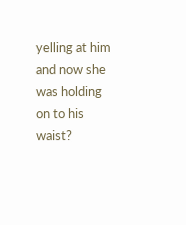yelling at him and now she was holding on to his waist?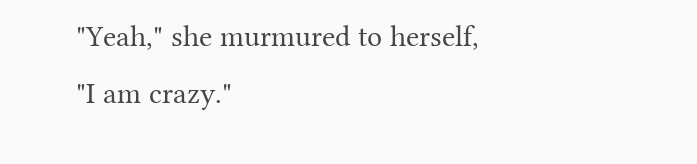"Yeah," she murmured to herself, "I am crazy."